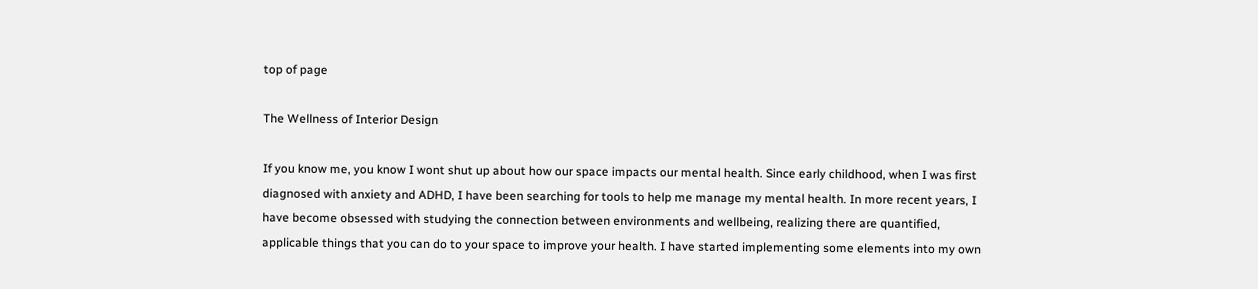top of page

The Wellness of Interior Design

If you know me, you know I wont shut up about how our space impacts our mental health. Since early childhood, when I was first diagnosed with anxiety and ADHD, I have been searching for tools to help me manage my mental health. In more recent years, I have become obsessed with studying the connection between environments and wellbeing, realizing there are quantified, applicable things that you can do to your space to improve your health. I have started implementing some elements into my own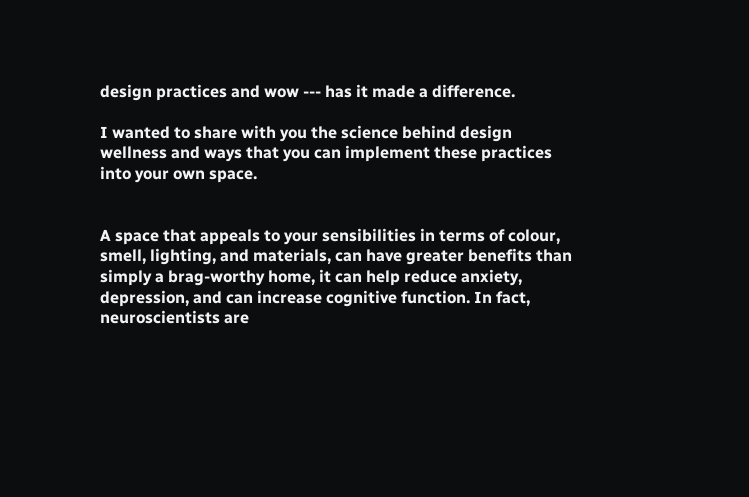design practices and wow --- has it made a difference.

I wanted to share with you the science behind design wellness and ways that you can implement these practices into your own space.


A space that appeals to your sensibilities in terms of colour, smell, lighting, and materials, can have greater benefits than simply a brag-worthy home, it can help reduce anxiety, depression, and can increase cognitive function. In fact, neuroscientists are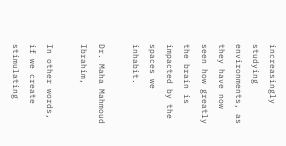increasingly studying environments, as they have now seen how greatly the brain is impacted by the spaces we inhabit.

Dr. Maha Mahmoud Ibrahim,

In other words, if we create stimulating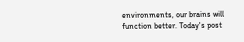environments, our brains will function better. Today's post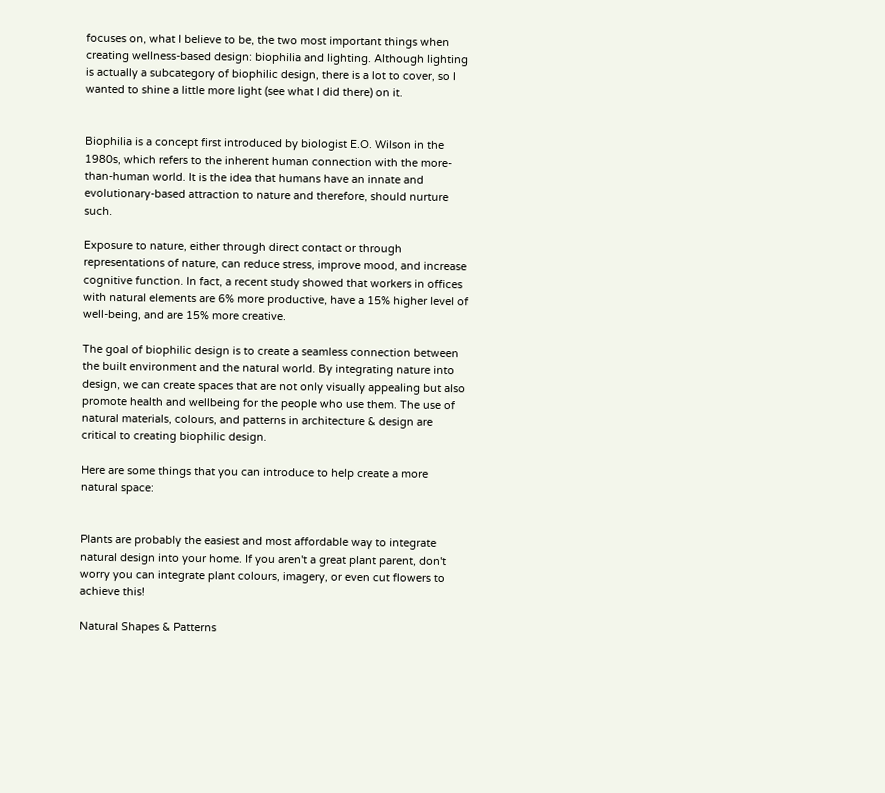focuses on, what I believe to be, the two most important things when creating wellness-based design: biophilia and lighting. Although lighting is actually a subcategory of biophilic design, there is a lot to cover, so I wanted to shine a little more light (see what I did there) on it.


Biophilia is a concept first introduced by biologist E.O. Wilson in the 1980s, which refers to the inherent human connection with the more-than-human world. It is the idea that humans have an innate and evolutionary-based attraction to nature and therefore, should nurture such.

Exposure to nature, either through direct contact or through representations of nature, can reduce stress, improve mood, and increase cognitive function. In fact, a recent study showed that workers in offices with natural elements are 6% more productive, have a 15% higher level of well-being, and are 15% more creative.

The goal of biophilic design is to create a seamless connection between the built environment and the natural world. By integrating nature into design, we can create spaces that are not only visually appealing but also promote health and wellbeing for the people who use them. The use of natural materials, colours, and patterns in architecture & design are critical to creating biophilic design.

Here are some things that you can introduce to help create a more natural space:


Plants are probably the easiest and most affordable way to integrate natural design into your home. If you aren't a great plant parent, don't worry you can integrate plant colours, imagery, or even cut flowers to achieve this!

Natural Shapes & Patterns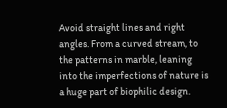Avoid straight lines and right angles. From a curved stream, to the patterns in marble, leaning into the imperfections of nature is a huge part of biophilic design.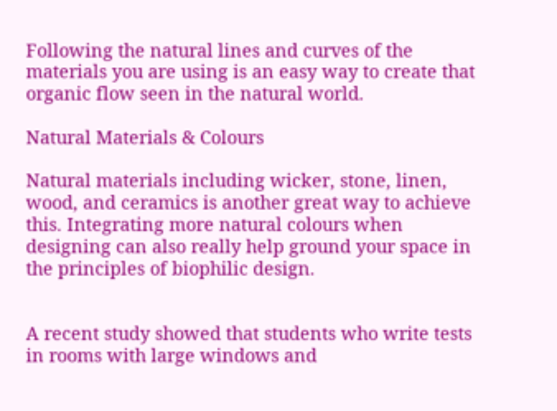Following the natural lines and curves of the materials you are using is an easy way to create that organic flow seen in the natural world.

Natural Materials & Colours

Natural materials including wicker, stone, linen, wood, and ceramics is another great way to achieve this. Integrating more natural colours when designing can also really help ground your space in the principles of biophilic design.


A recent study showed that students who write tests in rooms with large windows and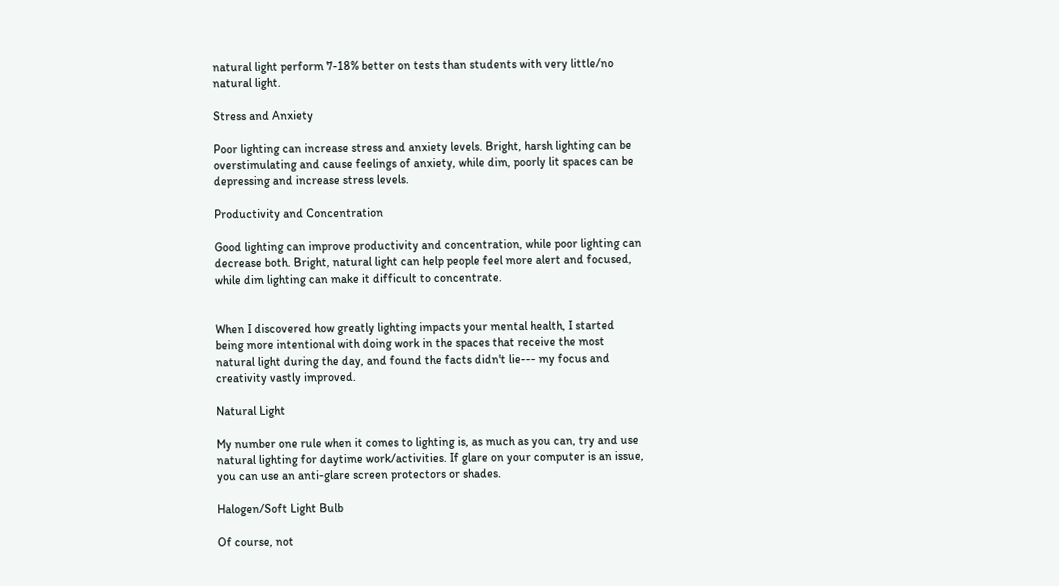natural light perform 7-18% better on tests than students with very little/no natural light.

Stress and Anxiety

Poor lighting can increase stress and anxiety levels. Bright, harsh lighting can be overstimulating and cause feelings of anxiety, while dim, poorly lit spaces can be depressing and increase stress levels.

Productivity and Concentration

Good lighting can improve productivity and concentration, while poor lighting can decrease both. Bright, natural light can help people feel more alert and focused, while dim lighting can make it difficult to concentrate.


When I discovered how greatly lighting impacts your mental health, I started being more intentional with doing work in the spaces that receive the most natural light during the day, and found the facts didn't lie--- my focus and creativity vastly improved.

Natural Light

My number one rule when it comes to lighting is, as much as you can, try and use natural lighting for daytime work/activities. If glare on your computer is an issue, you can use an anti-glare screen protectors or shades.

Halogen/Soft Light Bulb

Of course, not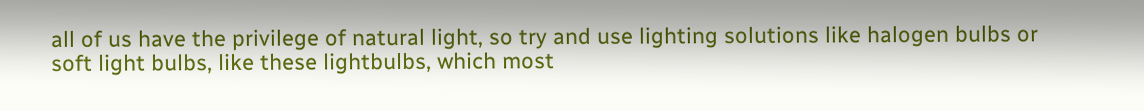all of us have the privilege of natural light, so try and use lighting solutions like halogen bulbs or soft light bulbs, like these lightbulbs, which most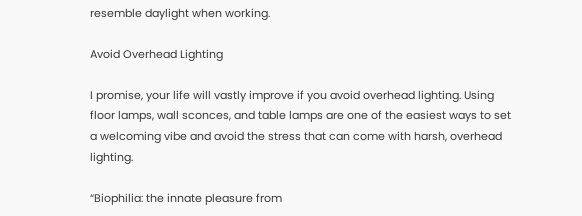resemble daylight when working.

Avoid Overhead Lighting

I promise, your life will vastly improve if you avoid overhead lighting. Using floor lamps, wall sconces, and table lamps are one of the easiest ways to set a welcoming vibe and avoid the stress that can come with harsh, overhead lighting.

“Biophilia: the innate pleasure from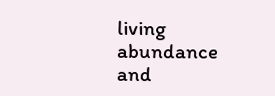living abundance and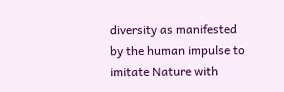diversity as manifested by the human impulse to imitate Nature with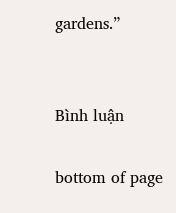gardens.”


Bình luận

bottom of page